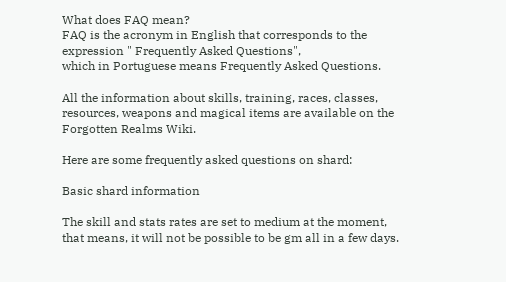What does FAQ mean?
FAQ is the acronym in English that corresponds to the expression " Frequently Asked Questions",
which in Portuguese means Frequently Asked Questions.

All the information about skills, training, races, classes, resources, weapons and magical items are available on the Forgotten Realms Wiki.

Here are some frequently asked questions on shard:

Basic shard information

The skill and stats rates are set to medium at the moment, that means, it will not be possible to be gm all in a few days.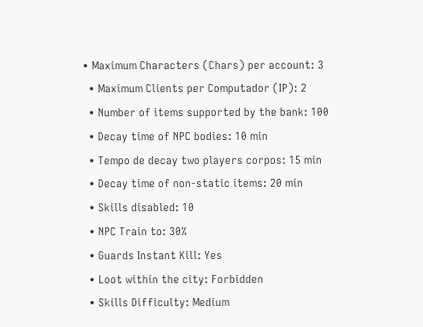• Maximum Characters (Chars) per account: 3
  • Maximum Clients per Computador (IP): 2
  • Number of items supported by the bank: 100
  • Decay time of NPC bodies: 10 min
  • Tempo de decay two players corpos: 15 min
  • Decay time of non-static items: 20 min
  • Skills disabled: 10
  • NPC Train to: 30%
  • Guards Instant Kill: Yes
  • Loot within the city: Forbidden
  • Skills Difficulty: Medium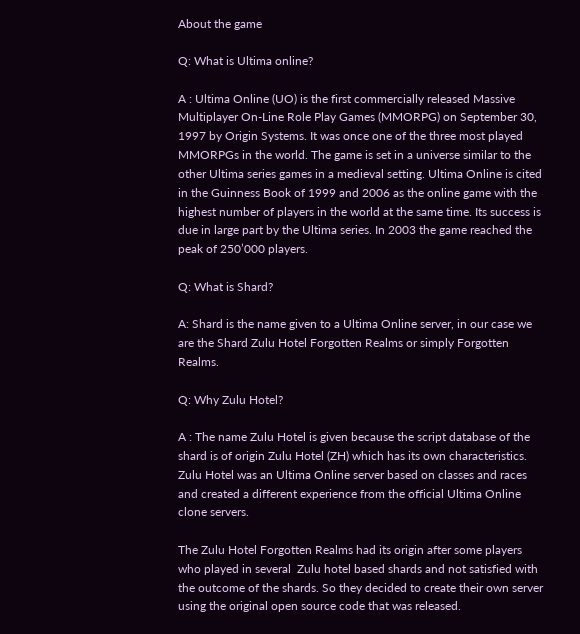About the game

Q: What is Ultima online?

A : Ultima Online (UO) is the first commercially released Massive Multiplayer On-Line Role Play Games (MMORPG) on September 30, 1997 by Origin Systems. It was once one of the three most played MMORPGs in the world. The game is set in a universe similar to the other Ultima series games in a medieval setting. Ultima Online is cited in the Guinness Book of 1999 and 2006 as the online game with the highest number of players in the world at the same time. Its success is due in large part by the Ultima series. In 2003 the game reached the peak of 250’000 players.

Q: What is Shard?

A: Shard is the name given to a Ultima Online server, in our case we are the Shard Zulu Hotel Forgotten Realms or simply Forgotten Realms.

Q: Why Zulu Hotel?

A : The name Zulu Hotel is given because the script database of the shard is of origin Zulu Hotel (ZH) which has its own characteristics. Zulu Hotel was an Ultima Online server based on classes and races and created a different experience from the official Ultima Online clone servers.

The Zulu Hotel Forgotten Realms had its origin after some players who played in several  Zulu hotel based shards and not satisfied with the outcome of the shards. So they decided to create their own server using the original open source code that was released.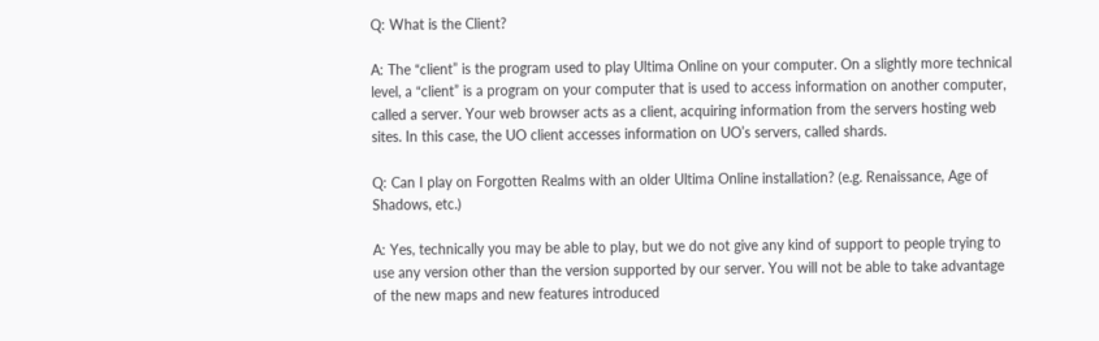Q: What is the Client?

A: The “client” is the program used to play Ultima Online on your computer. On a slightly more technical level, a “client” is a program on your computer that is used to access information on another computer, called a server. Your web browser acts as a client, acquiring information from the servers hosting web sites. In this case, the UO client accesses information on UO’s servers, called shards.

Q: Can I play on Forgotten Realms with an older Ultima Online installation? (e.g. Renaissance, Age of Shadows, etc.)

A: Yes, technically you may be able to play, but we do not give any kind of support to people trying to use any version other than the version supported by our server. You will not be able to take advantage of the new maps and new features introduced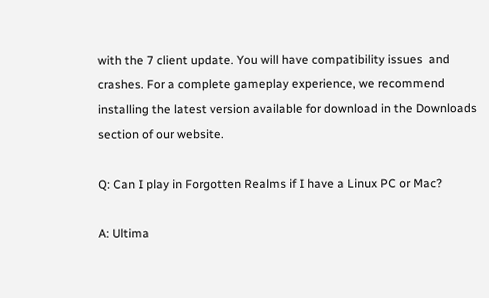with the 7 client update. You will have compatibility issues  and crashes. For a complete gameplay experience, we recommend installing the latest version available for download in the Downloads section of our website.

Q: Can I play in Forgotten Realms if I have a Linux PC or Mac?

A: Ultima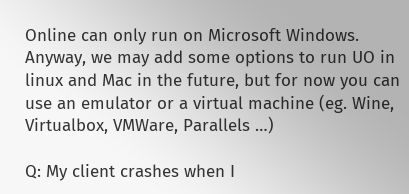Online can only run on Microsoft Windows. Anyway, we may add some options to run UO in linux and Mac in the future, but for now you can use an emulator or a virtual machine (eg. Wine, Virtualbox, VMWare, Parallels …)

Q: My client crashes when I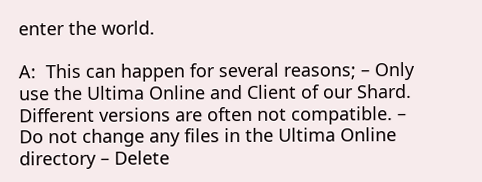enter the world.

A:  This can happen for several reasons; – Only use the Ultima Online and Client of our Shard. Different versions are often not compatible. – Do not change any files in the Ultima Online directory – Delete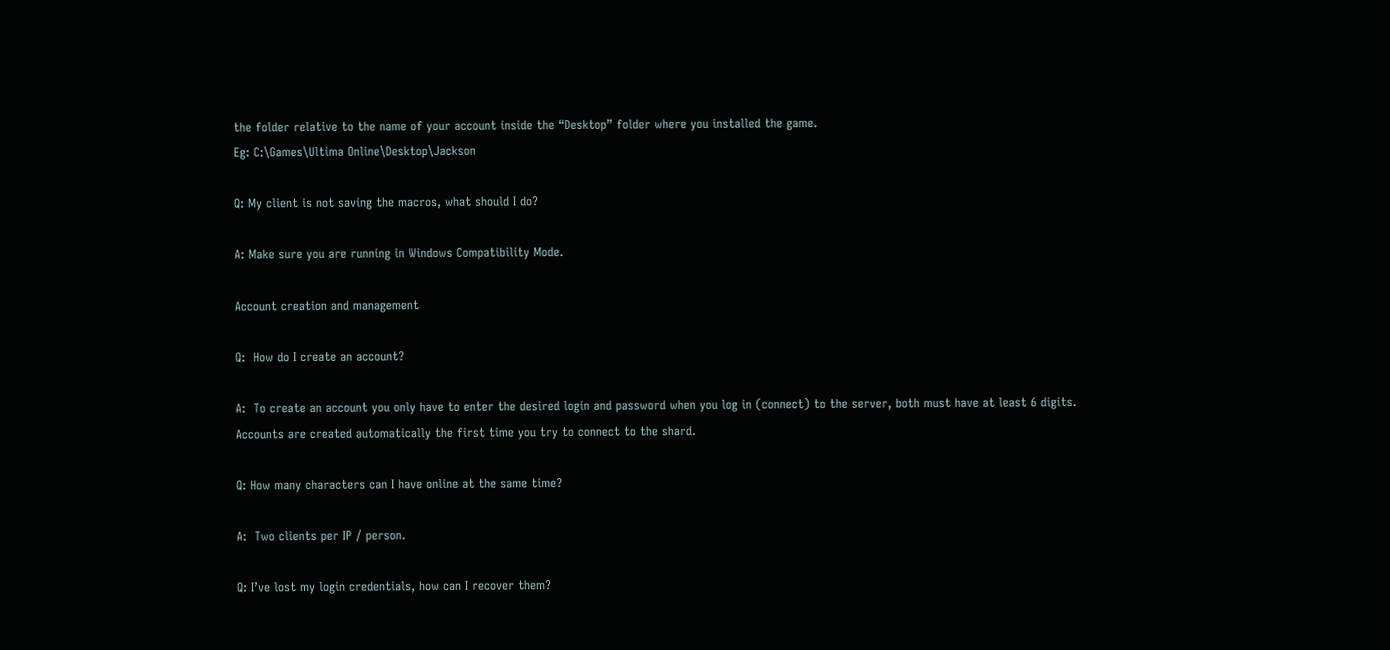the folder relative to the name of your account inside the “Desktop” folder where you installed the game.
Eg: C:\Games\Ultima Online\Desktop\Jackson

Q: My client is not saving the macros, what should I do?

A: Make sure you are running in Windows Compatibility Mode.

Account creation and management

Q:  How do I create an account?

A:  To create an account you only have to enter the desired login and password when you log in (connect) to the server, both must have at least 6 digits. Accounts are created automatically the first time you try to connect to the shard.

Q: How many characters can I have online at the same time?

A:  Two clients per IP / person.

Q: I’ve lost my login credentials, how can I recover them?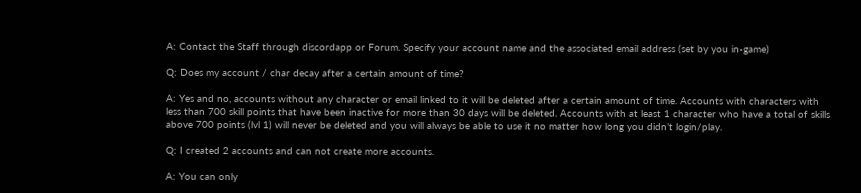A: Contact the Staff through discordapp or Forum. Specify your account name and the associated email address (set by you in-game)

Q: Does my account / char decay after a certain amount of time?

A: Yes and no, accounts without any character or email linked to it will be deleted after a certain amount of time. Accounts with characters with less than 700 skill points that have been inactive for more than 30 days will be deleted. Accounts with at least 1 character who have a total of skills above 700 points (lvl 1) will never be deleted and you will always be able to use it no matter how long you didn’t login/play.

Q: I created 2 accounts and can not create more accounts.

A: You can only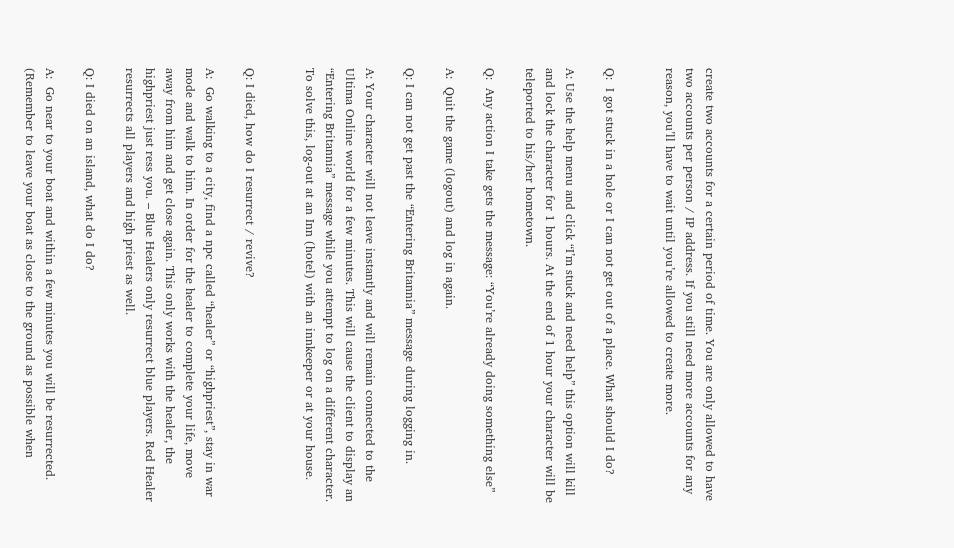create two accounts for a certain period of time. You are only allowed to have two accounts per person / IP address. If you still need more accounts for any reason, you’ll have to wait until you’re allowed to create more.


Q:  I got stuck in a hole or I can not get out of a place. What should I do?

A: Use the help menu and click “I’m stuck and need help” this option will kill and lock the character for 1 hours. At the end of 1 hour your character will be teleported to his/her hometown.

Q:  Any action I take gets the message: “You’re already doing something else”

A:  Quit the game (logout) and log in again.

Q: I can not get past the “Entering Britannia” message during logging in.

A: Your character will not leave instantly and will remain connected to the Ultima Online world for a few minutes. This will cause the client to display an “Entering Britannia” message while you attempt to log on a different character. To solve this, log-out at an Inn (hotel) with an innkeeper or at your house.


Q: I died, how do I resurrect / revive?

A:  Go walking to a city, find a npc called “healer” or “highpriest”, stay in war mode and walk to him. In order for the healer to complete your life, move away from him and get close again. This only works with the healer, the highpriest just ress you. – Blue Healers only resurrect blue players. Red Healer resurrects all players and high priest as well.

Q: I died on an island, what do I do?

A:  Go near to your boat and within a few minutes you will be resurrected. (Remember to leave your boat as close to the ground as possible when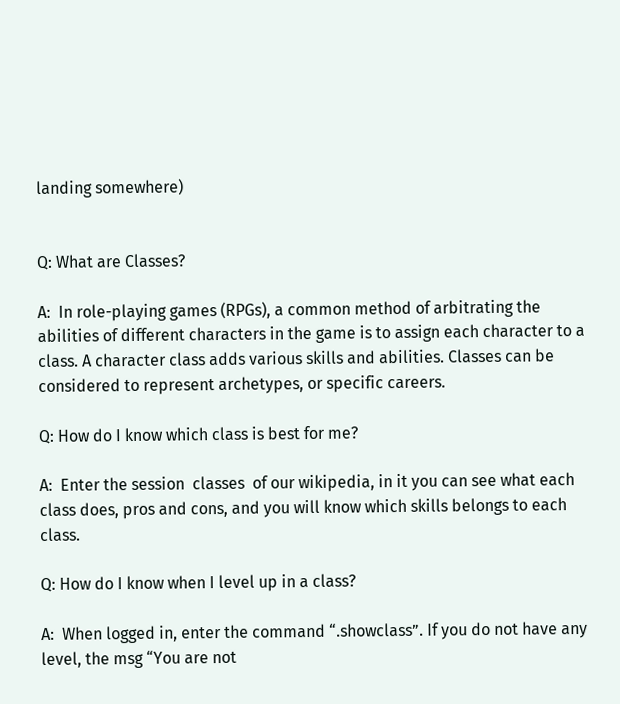landing somewhere)


Q: What are Classes?

A:  In role-playing games (RPGs), a common method of arbitrating the abilities of different characters in the game is to assign each character to a class. A character class adds various skills and abilities. Classes can be considered to represent archetypes, or specific careers.

Q: How do I know which class is best for me?

A:  Enter the session  classes  of our wikipedia, in it you can see what each class does, pros and cons, and you will know which skills belongs to each class.

Q: How do I know when I level up in a class?

A:  When logged in, enter the command “.showclass”. If you do not have any level, the msg “You are not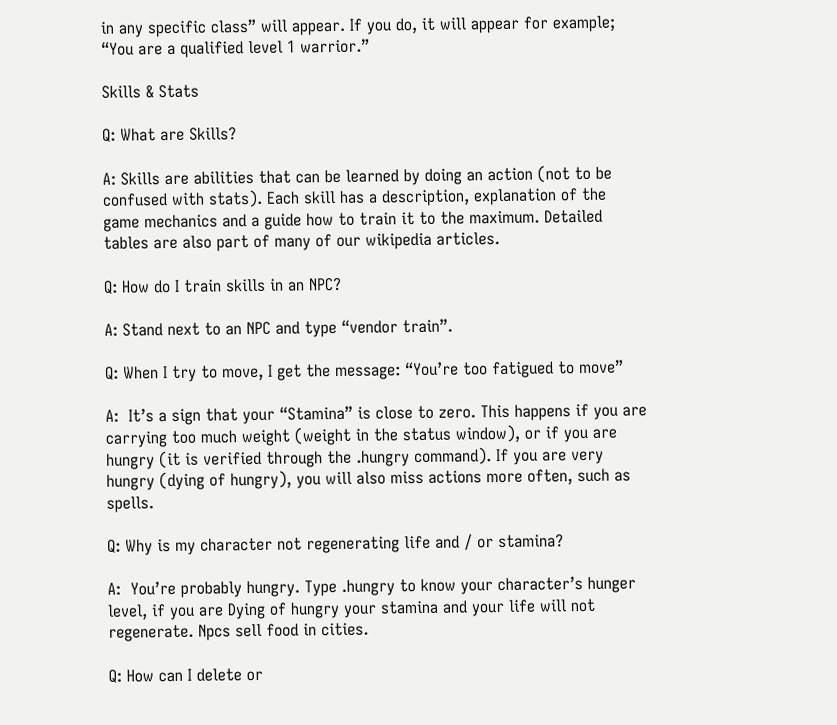in any specific class” will appear. If you do, it will appear for example; “You are a qualified level 1 warrior.”

Skills & Stats

Q: What are Skills?

A: Skills are abilities that can be learned by doing an action (not to be confused with stats). Each skill has a description, explanation of the game mechanics and a guide how to train it to the maximum. Detailed tables are also part of many of our wikipedia articles.

Q: How do I train skills in an NPC?

A: Stand next to an NPC and type “vendor train”.

Q: When I try to move, I get the message: “You’re too fatigued to move”

A:  It’s a sign that your “Stamina” is close to zero. This happens if you are carrying too much weight (weight in the status window), or if you are hungry (it is verified through the .hungry command). If you are very hungry (dying of hungry), you will also miss actions more often, such as spells.

Q: Why is my character not regenerating life and / or stamina?

A:  You’re probably hungry. Type .hungry to know your character’s hunger level, if you are Dying of hungry your stamina and your life will not regenerate. Npcs sell food in cities.

Q: How can I delete or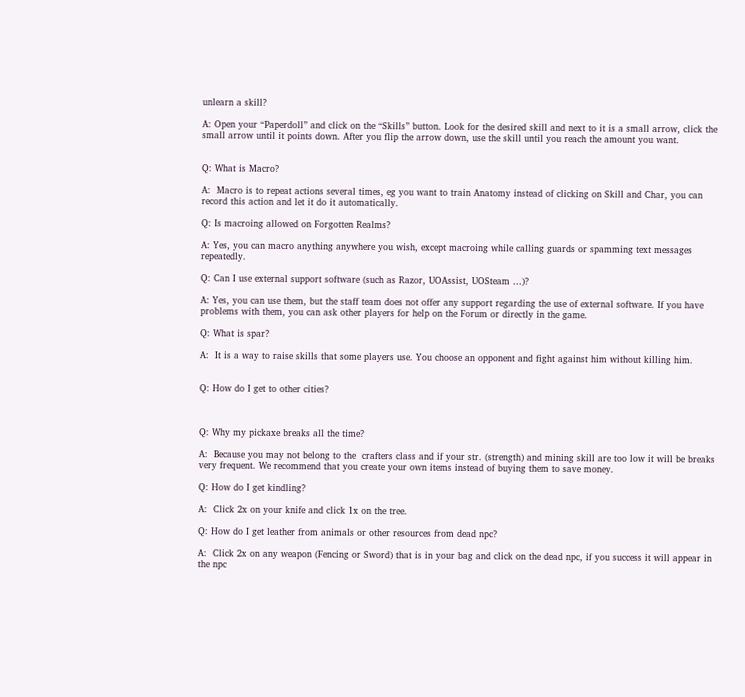unlearn a skill?

A: Open your “Paperdoll” and click on the “Skills” button. Look for the desired skill and next to it is a small arrow, click the small arrow until it points down. After you flip the arrow down, use the skill until you reach the amount you want.


Q: What is Macro?

A:  Macro is to repeat actions several times, eg you want to train Anatomy instead of clicking on Skill and Char, you can record this action and let it do it automatically.

Q: Is macroing allowed on Forgotten Realms?

A: Yes, you can macro anything anywhere you wish, except macroing while calling guards or spamming text messages repeatedly.

Q: Can I use external support software (such as Razor, UOAssist, UOSteam …)?

A: Yes, you can use them, but the staff team does not offer any support regarding the use of external software. If you have problems with them, you can ask other players for help on the Forum or directly in the game.

Q: What is spar?

A:  It is a way to raise skills that some players use. You choose an opponent and fight against him without killing him.


Q: How do I get to other cities?



Q: Why my pickaxe breaks all the time?

A:  Because you may not belong to the  crafters class and if your str. (strength) and mining skill are too low it will be breaks very frequent. We recommend that you create your own items instead of buying them to save money.

Q: How do I get kindling?

A:  Click 2x on your knife and click 1x on the tree.

Q: How do I get leather from animals or other resources from dead npc?

A:  Click 2x on any weapon (Fencing or Sword) that is in your bag and click on the dead npc, if you success it will appear in the npc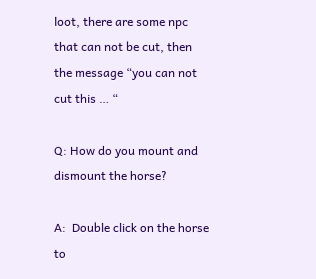loot, there are some npc that can not be cut, then the message “you can not cut this … “

Q: How do you mount and dismount the horse?

A:  Double click on the horse to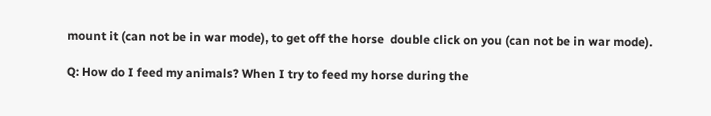mount it (can not be in war mode), to get off the horse  double click on you (can not be in war mode).

Q: How do I feed my animals? When I try to feed my horse during the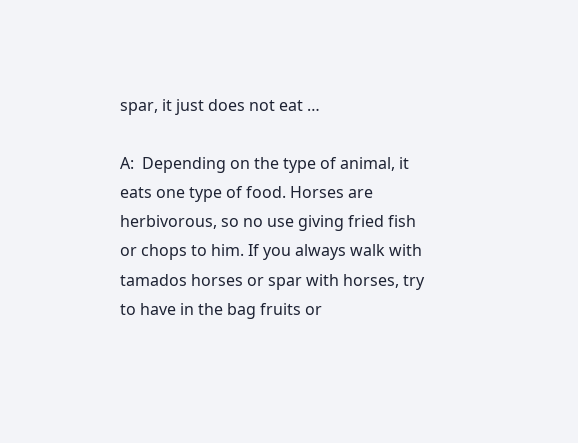spar, it just does not eat …

A:  Depending on the type of animal, it eats one type of food. Horses are herbivorous, so no use giving fried fish or chops to him. If you always walk with tamados horses or spar with horses, try to have in the bag fruits or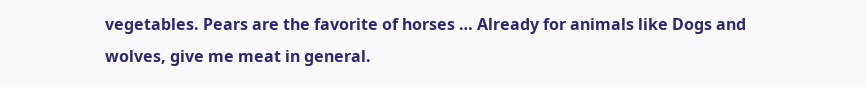vegetables. Pears are the favorite of horses … Already for animals like Dogs and wolves, give me meat in general.